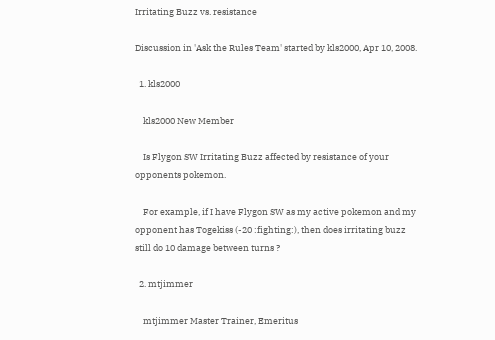Irritating Buzz vs. resistance

Discussion in 'Ask the Rules Team' started by kls2000, Apr 10, 2008.

  1. kls2000

    kls2000 New Member

    Is Flygon SW Irritating Buzz affected by resistance of your opponents pokemon.

    For example, if I have Flygon SW as my active pokemon and my opponent has Togekiss (-20 :fighting:), then does irritating buzz still do 10 damage between turns ?

  2. mtjimmer

    mtjimmer Master Trainer, Emeritus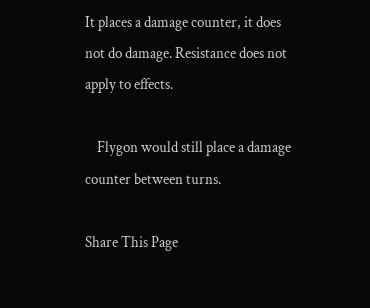It places a damage counter, it does not do damage. Resistance does not apply to effects.

    Flygon would still place a damage counter between turns.

Share This Page